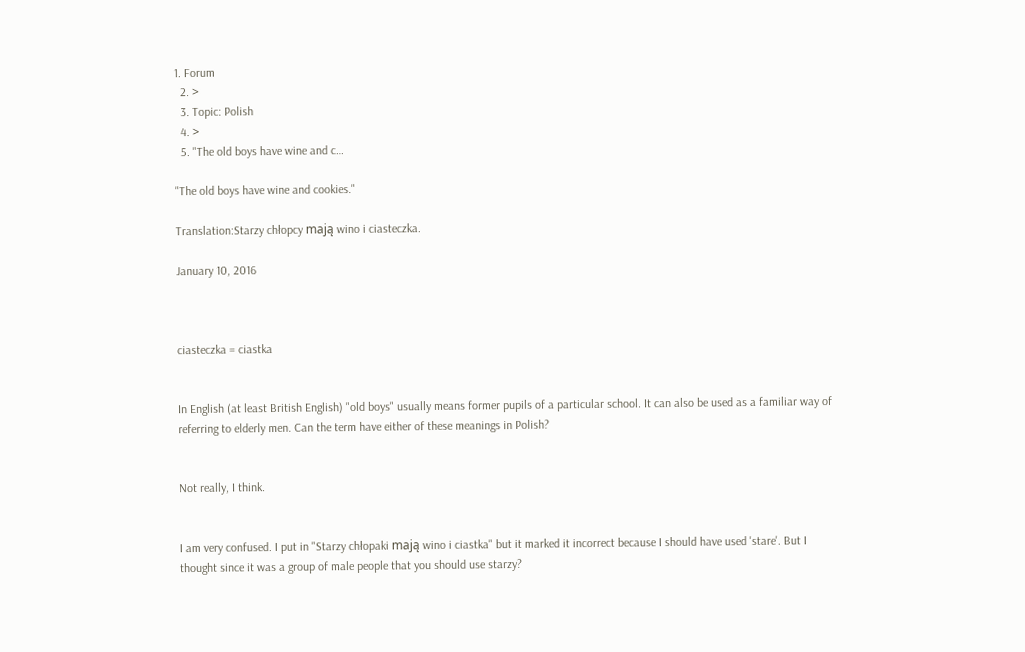1. Forum
  2. >
  3. Topic: Polish
  4. >
  5. "The old boys have wine and c…

"The old boys have wine and cookies."

Translation:Starzy chłopcy mają wino i ciasteczka.

January 10, 2016



ciasteczka = ciastka


In English (at least British English) "old boys" usually means former pupils of a particular school. It can also be used as a familiar way of referring to elderly men. Can the term have either of these meanings in Polish?


Not really, I think.


I am very confused. I put in "Starzy chłopaki mają wino i ciastka" but it marked it incorrect because I should have used 'stare'. But I thought since it was a group of male people that you should use starzy?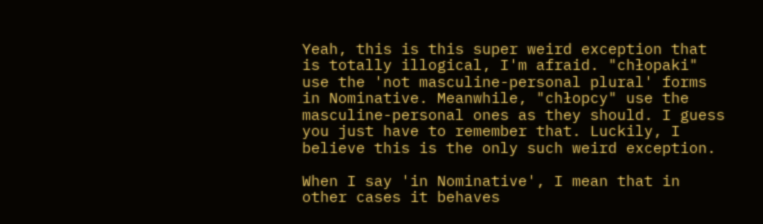Yeah, this is this super weird exception that is totally illogical, I'm afraid. "chłopaki" use the 'not masculine-personal plural' forms in Nominative. Meanwhile, "chłopcy" use the masculine-personal ones as they should. I guess you just have to remember that. Luckily, I believe this is the only such weird exception.

When I say 'in Nominative', I mean that in other cases it behaves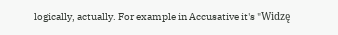logically, actually. For example in Accusative it's "Widzę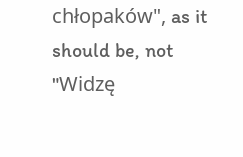chłopaków", as it should be, not "Widzę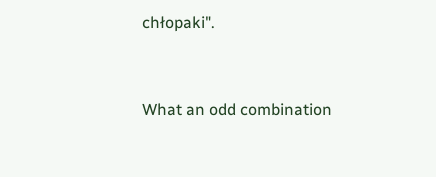chłopaki".


What an odd combination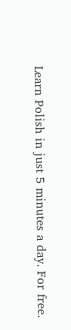Learn Polish in just 5 minutes a day. For free.